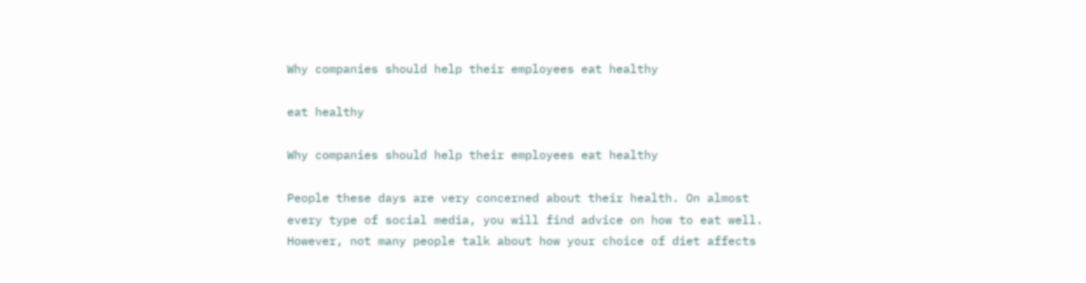Why companies should help their employees eat healthy

eat healthy

Why companies should help their employees eat healthy

People these days are very concerned about their health. On almost every type of social media, you will find advice on how to eat well. However, not many people talk about how your choice of diet affects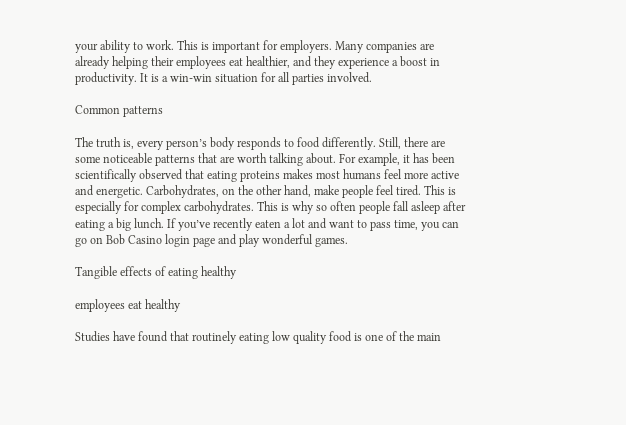your ability to work. This is important for employers. Many companies are already helping their employees eat healthier, and they experience a boost in productivity. It is a win-win situation for all parties involved.

Common patterns

The truth is, every person’s body responds to food differently. Still, there are some noticeable patterns that are worth talking about. For example, it has been scientifically observed that eating proteins makes most humans feel more active and energetic. Carbohydrates, on the other hand, make people feel tired. This is especially for complex carbohydrates. This is why so often people fall asleep after eating a big lunch. If you’ve recently eaten a lot and want to pass time, you can go on Bob Casino login page and play wonderful games.

Tangible effects of eating healthy

employees eat healthy

Studies have found that routinely eating low quality food is one of the main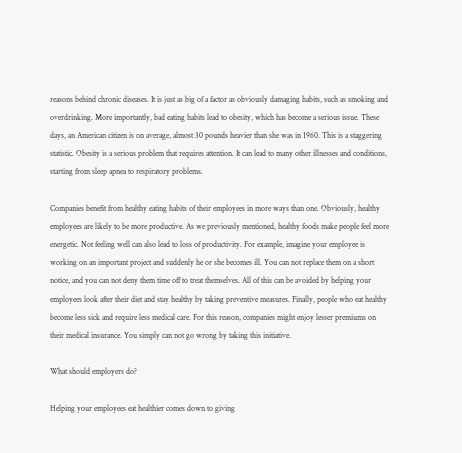reasons behind chronic diseases. It is just as big of a factor as obviously damaging habits, such as smoking and overdrinking. More importantly, bad eating habits lead to obesity, which has become a serious issue. These days, an American citizen is on average, almost 30 pounds heavier than she was in 1960. This is a staggering statistic. Obesity is a serious problem that requires attention. It can lead to many other illnesses and conditions, starting from sleep apnea to respiratory problems.

Companies benefit from healthy eating habits of their employees in more ways than one. Obviously, healthy employees are likely to be more productive. As we previously mentioned, healthy foods make people feel more energetic. Not feeling well can also lead to loss of productivity. For example, imagine your employee is working on an important project and suddenly he or she becomes ill. You can not replace them on a short notice, and you can not deny them time off to treat themselves. All of this can be avoided by helping your employees look after their diet and stay healthy by taking preventive measures. Finally, people who eat healthy become less sick and require less medical care. For this reason, companies might enjoy lesser premiums on their medical insurance. You simply can not go wrong by taking this initiative.

What should employers do?

Helping your employees eat healthier comes down to giving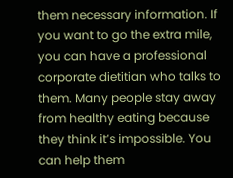them necessary information. If you want to go the extra mile, you can have a professional corporate dietitian who talks to them. Many people stay away from healthy eating because they think it’s impossible. You can help them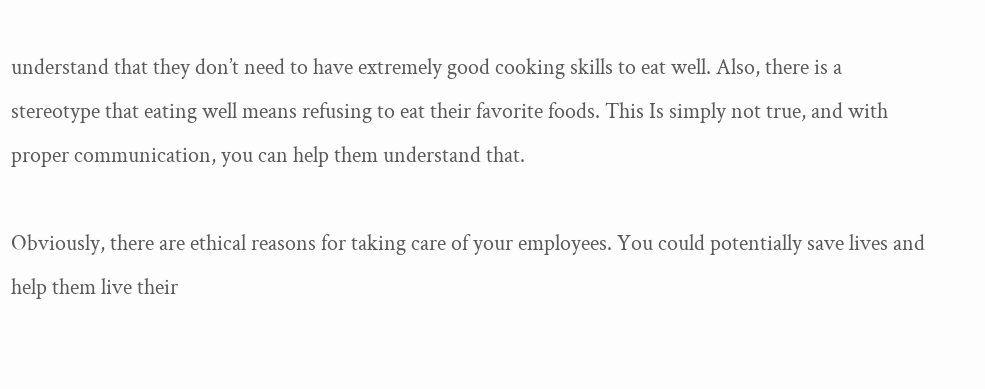understand that they don’t need to have extremely good cooking skills to eat well. Also, there is a stereotype that eating well means refusing to eat their favorite foods. This Is simply not true, and with proper communication, you can help them understand that.

Obviously, there are ethical reasons for taking care of your employees. You could potentially save lives and help them live their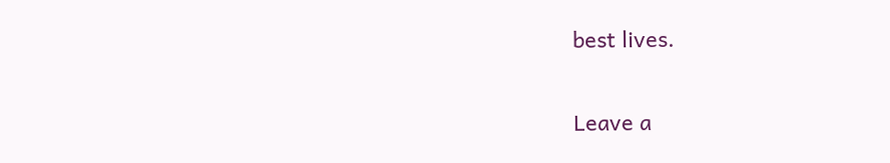best lives.

Leave a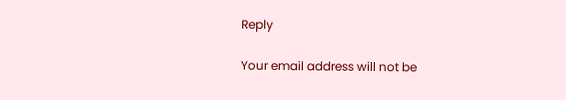Reply

Your email address will not be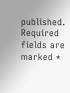published. Required fields are marked *